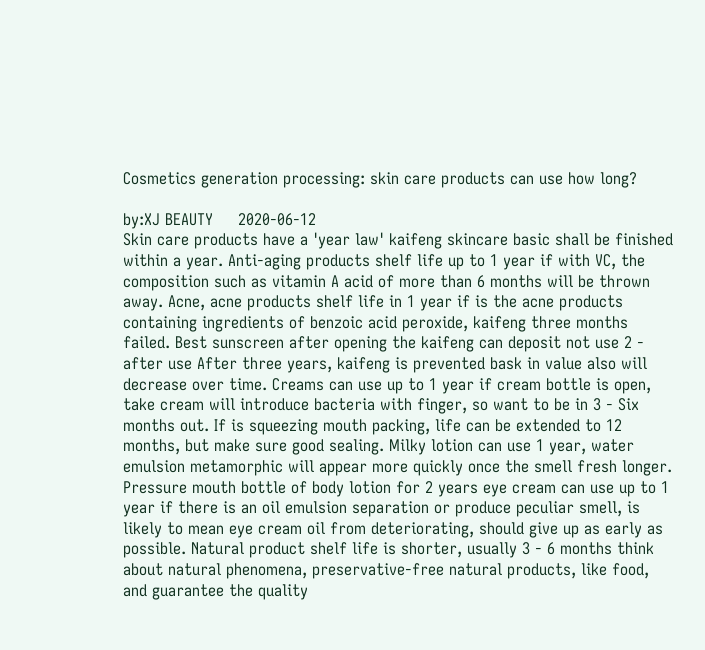Cosmetics generation processing: skin care products can use how long?

by:XJ BEAUTY     2020-06-12
Skin care products have a 'year law' kaifeng skincare basic shall be finished within a year. Anti-aging products shelf life up to 1 year if with VC, the composition such as vitamin A acid of more than 6 months will be thrown away. Acne, acne products shelf life in 1 year if is the acne products containing ingredients of benzoic acid peroxide, kaifeng three months failed. Best sunscreen after opening the kaifeng can deposit not use 2 - after use After three years, kaifeng is prevented bask in value also will decrease over time. Creams can use up to 1 year if cream bottle is open, take cream will introduce bacteria with finger, so want to be in 3 - Six months out. If is squeezing mouth packing, life can be extended to 12 months, but make sure good sealing. Milky lotion can use 1 year, water emulsion metamorphic will appear more quickly once the smell fresh longer. Pressure mouth bottle of body lotion for 2 years eye cream can use up to 1 year if there is an oil emulsion separation or produce peculiar smell, is likely to mean eye cream oil from deteriorating, should give up as early as possible. Natural product shelf life is shorter, usually 3 - 6 months think about natural phenomena, preservative-free natural products, like food, and guarantee the quality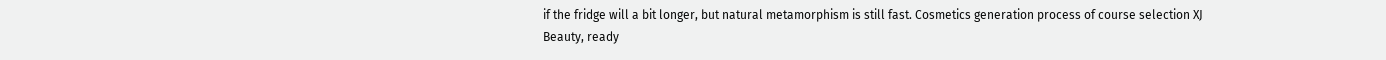if the fridge will a bit longer, but natural metamorphism is still fast. Cosmetics generation process of course selection XJ Beauty, ready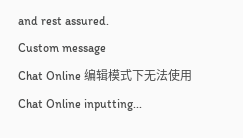and rest assured.
Custom message
Chat Online 编辑模式下无法使用
Chat Online inputting...